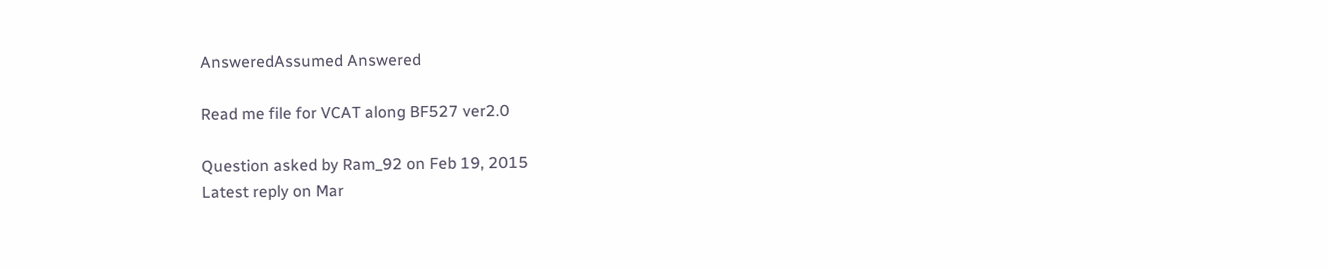AnsweredAssumed Answered

Read me file for VCAT along BF527 ver2.0

Question asked by Ram_92 on Feb 19, 2015
Latest reply on Mar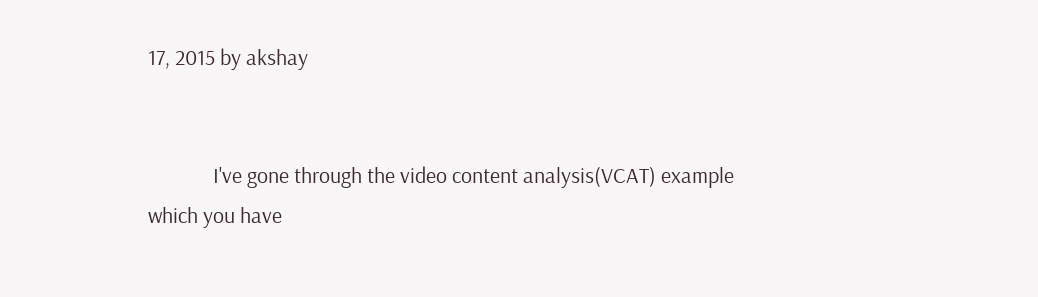17, 2015 by akshay


             I've gone through the video content analysis(VCAT) example which you have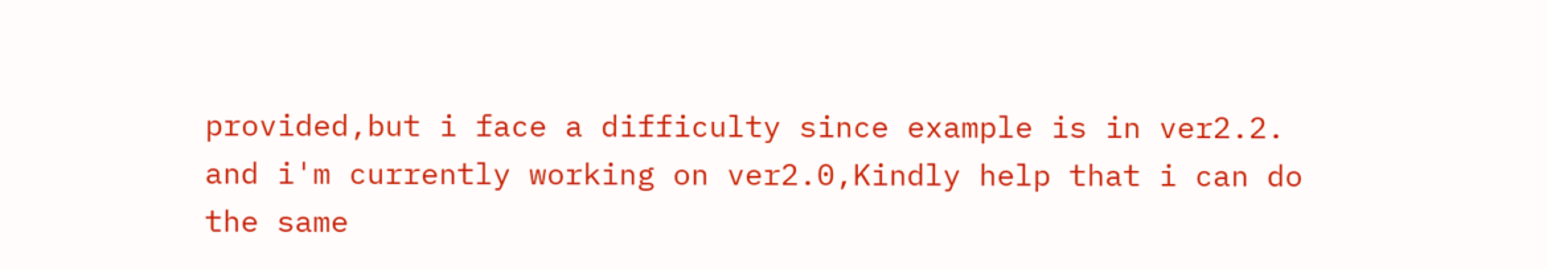provided,but i face a difficulty since example is in ver2.2. and i'm currently working on ver2.0,Kindly help that i can do the same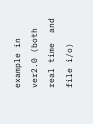example in ver2.0 (both real time  and file i/o)